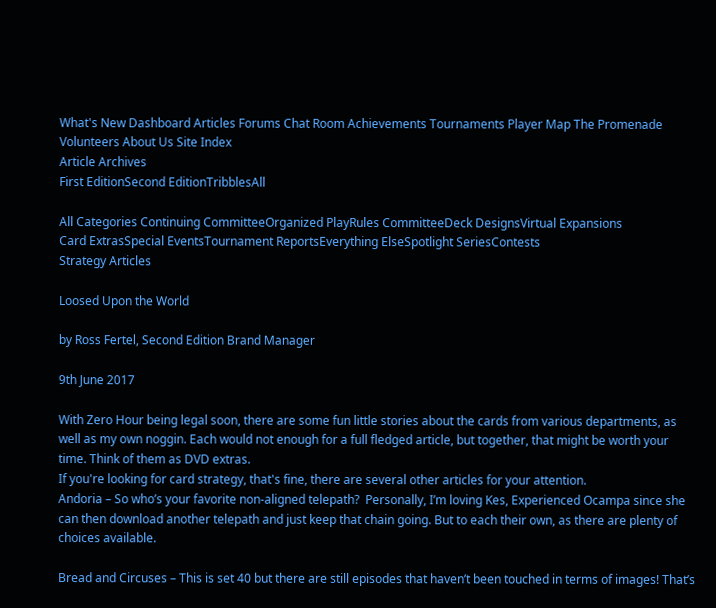What's New Dashboard Articles Forums Chat Room Achievements Tournaments Player Map The Promenade Volunteers About Us Site Index
Article Archives
First EditionSecond EditionTribblesAll

All Categories Continuing CommitteeOrganized PlayRules CommitteeDeck DesignsVirtual Expansions
Card ExtrasSpecial EventsTournament ReportsEverything ElseSpotlight SeriesContests
Strategy Articles

Loosed Upon the World

by Ross Fertel, Second Edition Brand Manager

9th June 2017

With Zero Hour being legal soon, there are some fun little stories about the cards from various departments, as well as my own noggin. Each would not enough for a full fledged article, but together, that might be worth your time. Think of them as DVD extras.
If you're looking for card strategy, that's fine, there are several other articles for your attention.
Andoria – So who’s your favorite non-aligned telepath?  Personally, I’m loving Kes, Experienced Ocampa since she can then download another telepath and just keep that chain going. But to each their own, as there are plenty of choices available.

Bread and Circuses – This is set 40 but there are still episodes that haven’t been touched in terms of images! That’s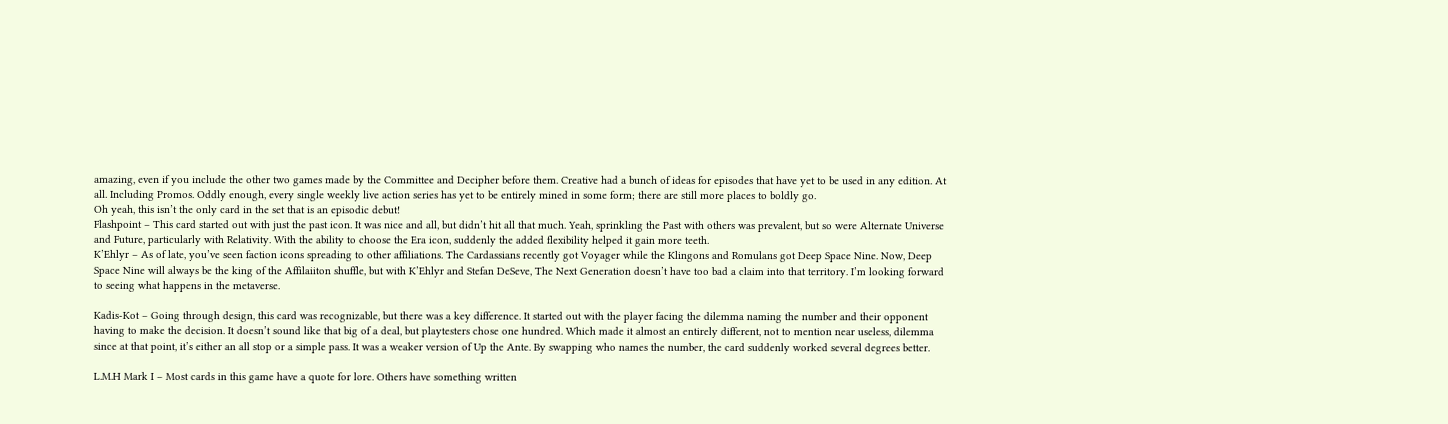amazing, even if you include the other two games made by the Committee and Decipher before them. Creative had a bunch of ideas for episodes that have yet to be used in any edition. At all. Including Promos. Oddly enough, every single weekly live action series has yet to be entirely mined in some form; there are still more places to boldly go.
Oh yeah, this isn’t the only card in the set that is an episodic debut!
Flashpoint – This card started out with just the past icon. It was nice and all, but didn’t hit all that much. Yeah, sprinkling the Past with others was prevalent, but so were Alternate Universe and Future, particularly with Relativity. With the ability to choose the Era icon, suddenly the added flexibility helped it gain more teeth.
K’Ehlyr – As of late, you’ve seen faction icons spreading to other affiliations. The Cardassians recently got Voyager while the Klingons and Romulans got Deep Space Nine. Now, Deep Space Nine will always be the king of the Affilaiiton shuffle, but with K’Ehlyr and Stefan DeSeve, The Next Generation doesn’t have too bad a claim into that territory. I’m looking forward to seeing what happens in the metaverse.

Kadis-Kot – Going through design, this card was recognizable, but there was a key difference. It started out with the player facing the dilemma naming the number and their opponent having to make the decision. It doesn’t sound like that big of a deal, but playtesters chose one hundred. Which made it almost an entirely different, not to mention near useless, dilemma since at that point, it’s either an all stop or a simple pass. It was a weaker version of Up the Ante. By swapping who names the number, the card suddenly worked several degrees better.

L.M.H Mark I – Most cards in this game have a quote for lore. Others have something written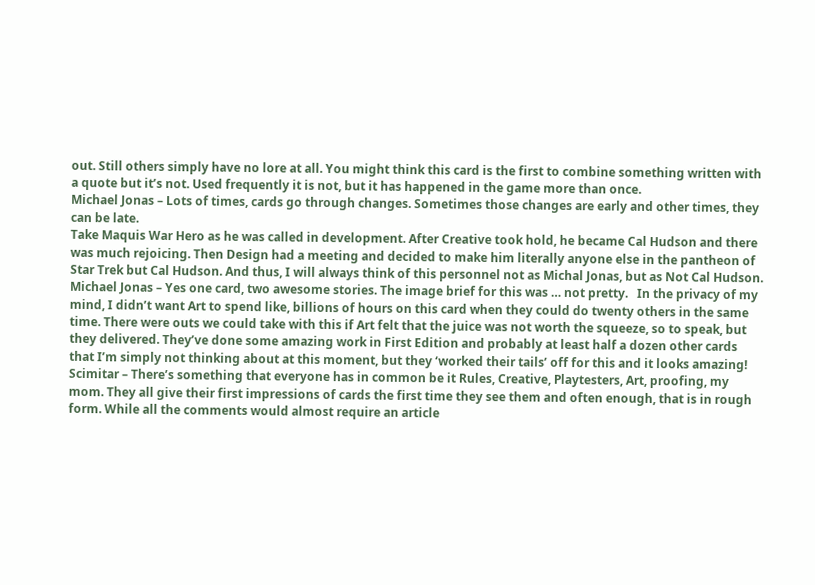out. Still others simply have no lore at all. You might think this card is the first to combine something written with a quote but it’s not. Used frequently it is not, but it has happened in the game more than once.
Michael Jonas – Lots of times, cards go through changes. Sometimes those changes are early and other times, they can be late.
Take Maquis War Hero as he was called in development. After Creative took hold, he became Cal Hudson and there was much rejoicing. Then Design had a meeting and decided to make him literally anyone else in the pantheon of Star Trek but Cal Hudson. And thus, I will always think of this personnel not as Michal Jonas, but as Not Cal Hudson.
Michael Jonas – Yes one card, two awesome stories. The image brief for this was … not pretty.   In the privacy of my mind, I didn’t want Art to spend like, billions of hours on this card when they could do twenty others in the same time. There were outs we could take with this if Art felt that the juice was not worth the squeeze, so to speak, but they delivered. They’ve done some amazing work in First Edition and probably at least half a dozen other cards that I’m simply not thinking about at this moment, but they ‘worked their tails’ off for this and it looks amazing!
Scimitar – There’s something that everyone has in common be it Rules, Creative, Playtesters, Art, proofing, my mom. They all give their first impressions of cards the first time they see them and often enough, that is in rough form. While all the comments would almost require an article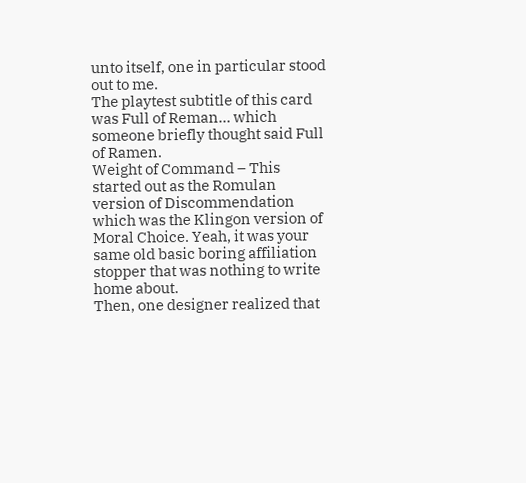unto itself, one in particular stood out to me.
The playtest subtitle of this card was Full of Reman… which someone briefly thought said Full of Ramen.
Weight of Command – This started out as the Romulan version of Discommendation which was the Klingon version of Moral Choice. Yeah, it was your same old basic boring affiliation stopper that was nothing to write home about.
Then, one designer realized that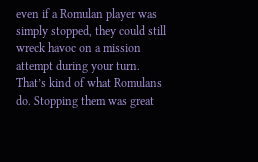even if a Romulan player was simply stopped, they could still wreck havoc on a mission attempt during your turn. That’s kind of what Romulans do. Stopping them was great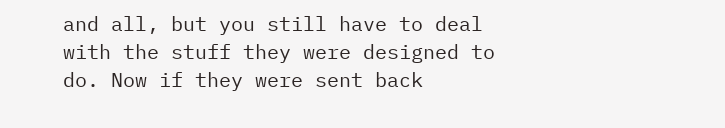and all, but you still have to deal with the stuff they were designed to do. Now if they were sent back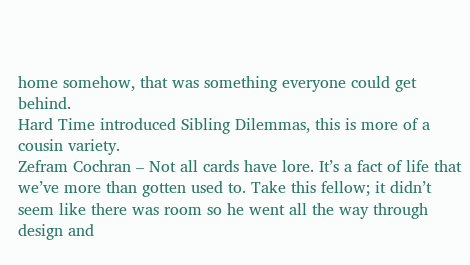home somehow, that was something everyone could get behind.
Hard Time introduced Sibling Dilemmas, this is more of a cousin variety.
Zefram Cochran – Not all cards have lore. It’s a fact of life that we’ve more than gotten used to. Take this fellow; it didn’t seem like there was room so he went all the way through design and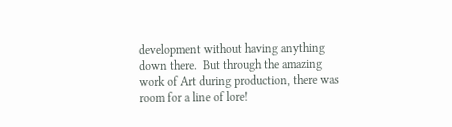development without having anything down there.  But through the amazing work of Art during production, there was room for a line of lore!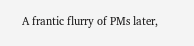A frantic flurry of PMs later,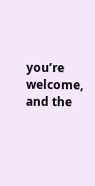you’re welcome, and the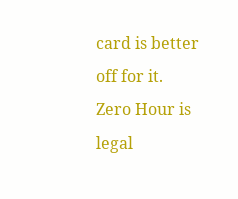card is better off for it.
Zero Hour is legal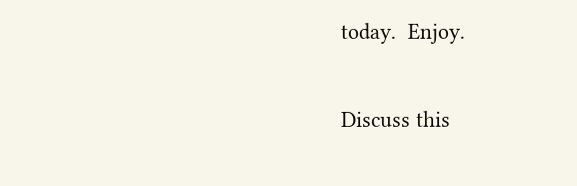today.  Enjoy.

Discuss this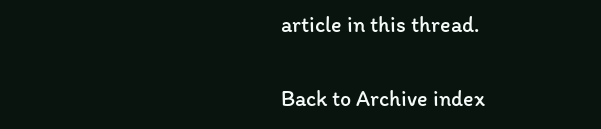article in this thread.

Back to Archive index